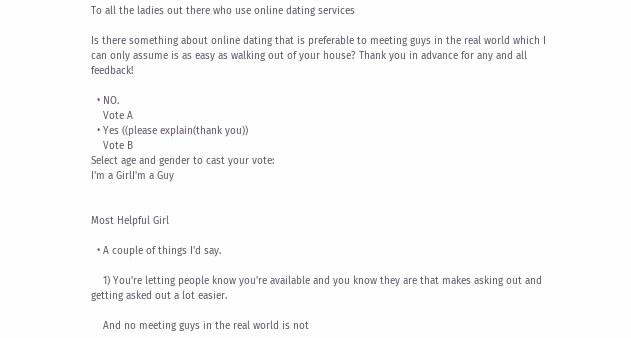To all the ladies out there who use online dating services

Is there something about online dating that is preferable to meeting guys in the real world which I can only assume is as easy as walking out of your house? Thank you in advance for any and all feedback!

  • NO.
    Vote A
  • Yes ((please explain(thank you))
    Vote B
Select age and gender to cast your vote:
I'm a GirlI'm a Guy


Most Helpful Girl

  • A couple of things I'd say.

    1) You're letting people know you're available and you know they are that makes asking out and getting asked out a lot easier.

    And no meeting guys in the real world is not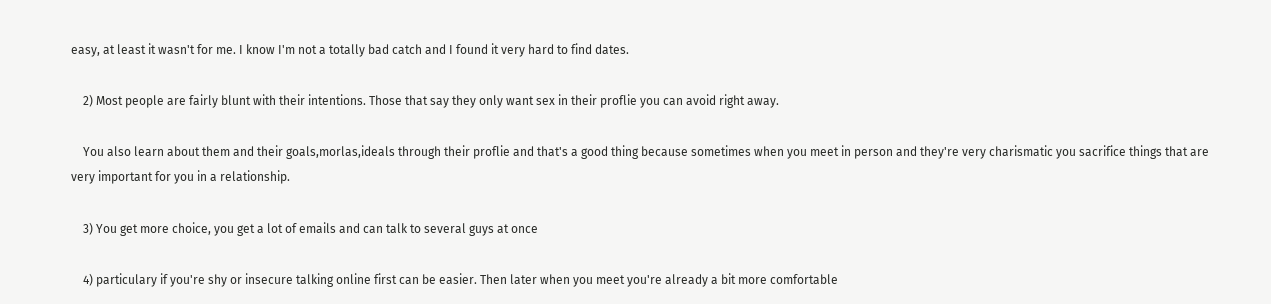easy, at least it wasn't for me. I know I'm not a totally bad catch and I found it very hard to find dates.

    2) Most people are fairly blunt with their intentions. Those that say they only want sex in their proflie you can avoid right away.

    You also learn about them and their goals,morlas,ideals through their proflie and that's a good thing because sometimes when you meet in person and they're very charismatic you sacrifice things that are very important for you in a relationship.

    3) You get more choice, you get a lot of emails and can talk to several guys at once

    4) particulary if you're shy or insecure talking online first can be easier. Then later when you meet you're already a bit more comfortable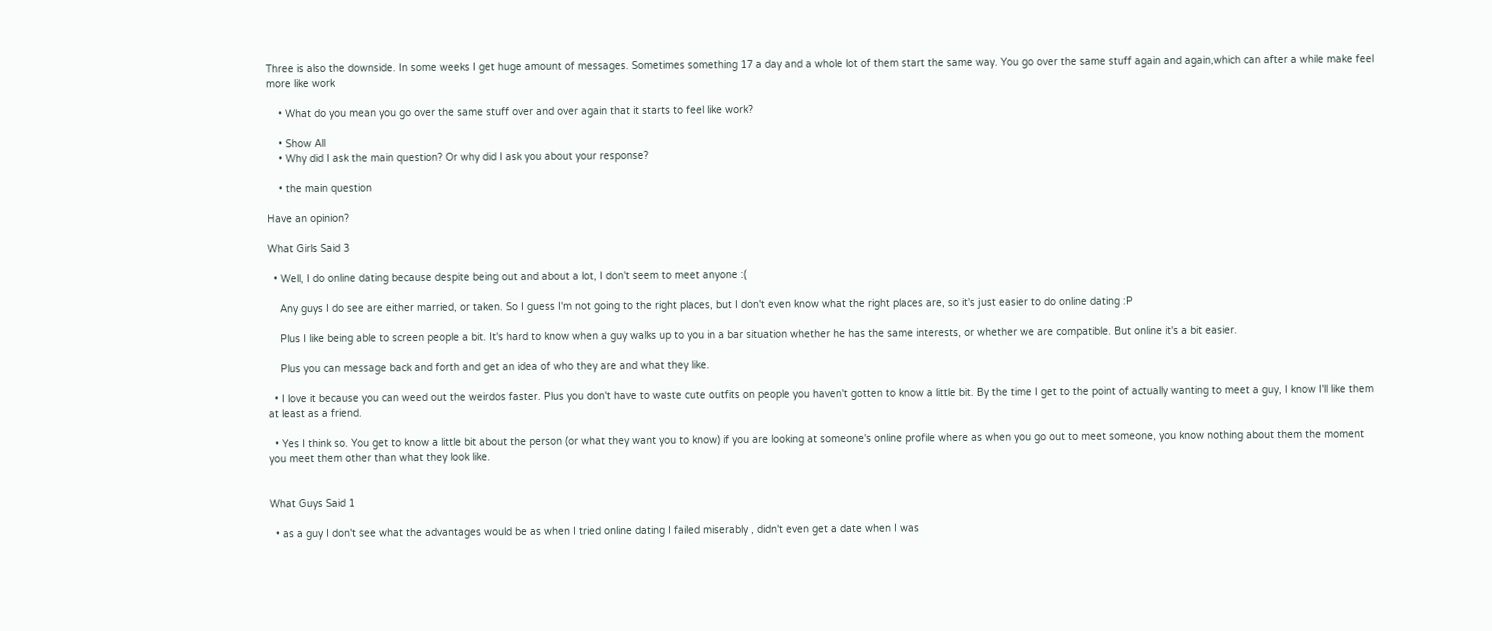Three is also the downside. In some weeks I get huge amount of messages. Sometimes something 17 a day and a whole lot of them start the same way. You go over the same stuff again and again,which can after a while make feel more like work

    • What do you mean you go over the same stuff over and over again that it starts to feel like work?

    • Show All
    • Why did I ask the main question? Or why did I ask you about your response?

    • the main question

Have an opinion?

What Girls Said 3

  • Well, I do online dating because despite being out and about a lot, I don't seem to meet anyone :(

    Any guys I do see are either married, or taken. So I guess I'm not going to the right places, but I don't even know what the right places are, so it's just easier to do online dating :P

    Plus I like being able to screen people a bit. It's hard to know when a guy walks up to you in a bar situation whether he has the same interests, or whether we are compatible. But online it's a bit easier.

    Plus you can message back and forth and get an idea of who they are and what they like.

  • I love it because you can weed out the weirdos faster. Plus you don't have to waste cute outfits on people you haven't gotten to know a little bit. By the time I get to the point of actually wanting to meet a guy, I know I'll like them at least as a friend.

  • Yes I think so. You get to know a little bit about the person (or what they want you to know) if you are looking at someone's online profile where as when you go out to meet someone, you know nothing about them the moment you meet them other than what they look like.


What Guys Said 1

  • as a guy I don't see what the advantages would be as when I tried online dating I failed miserably , didn't even get a date when I was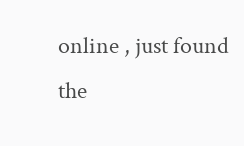online , just found the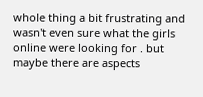whole thing a bit frustrating and wasn't even sure what the girls online were looking for . but maybe there are aspects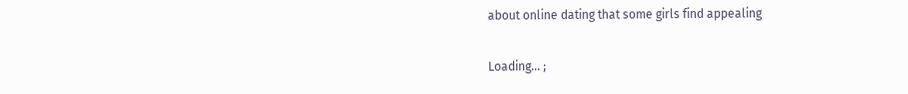about online dating that some girls find appealing

Loading... ;